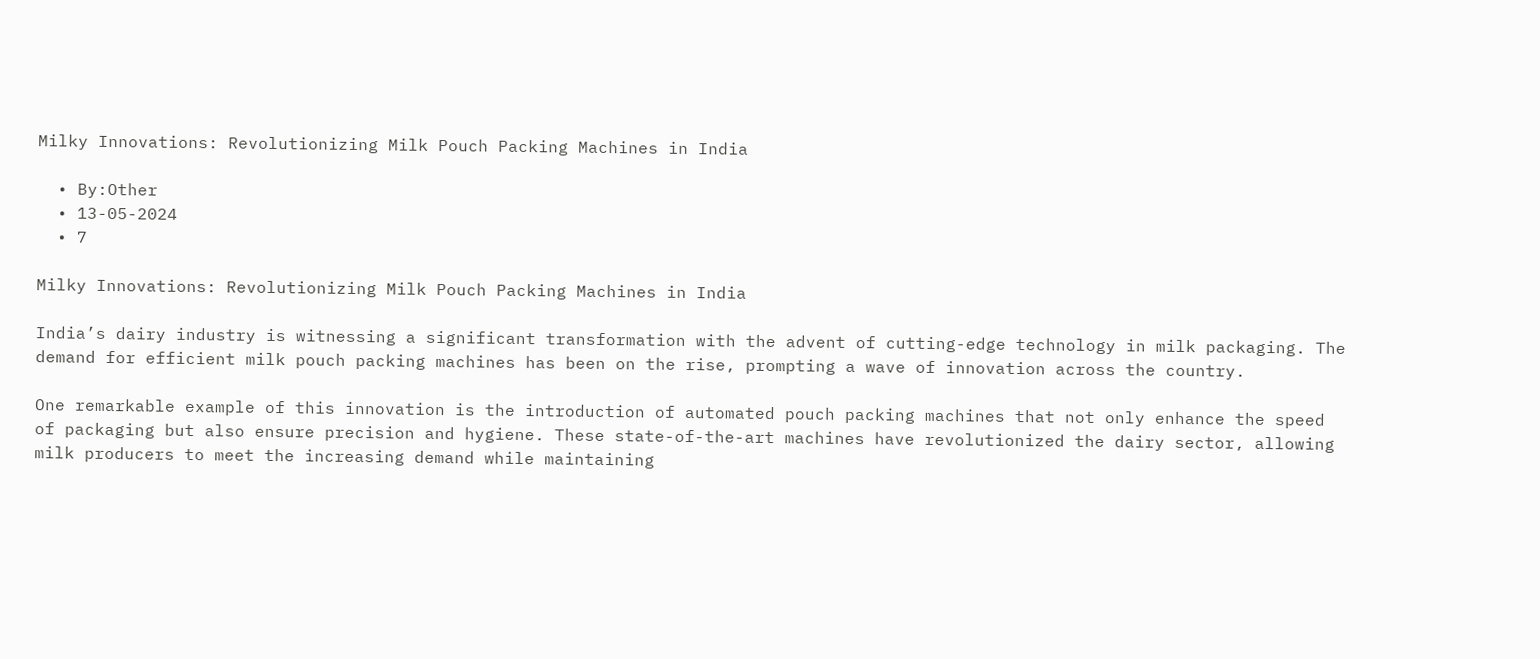Milky Innovations: Revolutionizing Milk Pouch Packing Machines in India

  • By:Other
  • 13-05-2024
  • 7

Milky Innovations: Revolutionizing Milk Pouch Packing Machines in India

India’s dairy industry is witnessing a significant transformation with the advent of cutting-edge technology in milk packaging. The demand for efficient milk pouch packing machines has been on the rise, prompting a wave of innovation across the country.

One remarkable example of this innovation is the introduction of automated pouch packing machines that not only enhance the speed of packaging but also ensure precision and hygiene. These state-of-the-art machines have revolutionized the dairy sector, allowing milk producers to meet the increasing demand while maintaining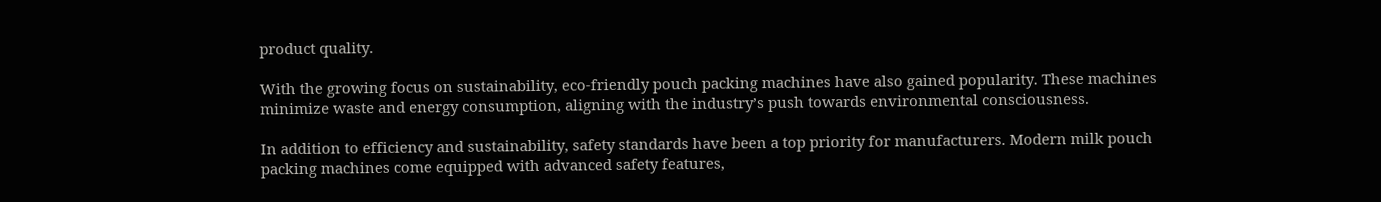product quality.

With the growing focus on sustainability, eco-friendly pouch packing machines have also gained popularity. These machines minimize waste and energy consumption, aligning with the industry’s push towards environmental consciousness.

In addition to efficiency and sustainability, safety standards have been a top priority for manufacturers. Modern milk pouch packing machines come equipped with advanced safety features,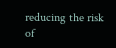reducing the risk of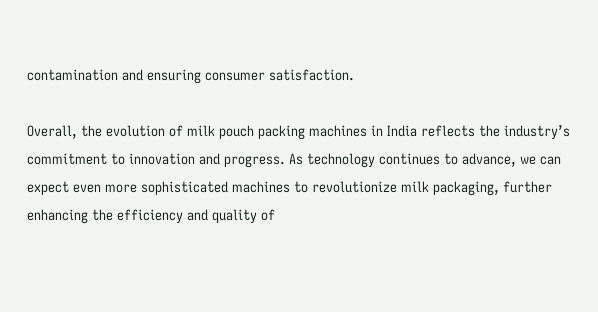contamination and ensuring consumer satisfaction.

Overall, the evolution of milk pouch packing machines in India reflects the industry’s commitment to innovation and progress. As technology continues to advance, we can expect even more sophisticated machines to revolutionize milk packaging, further enhancing the efficiency and quality of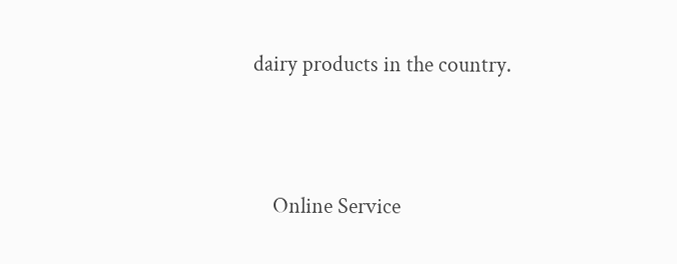dairy products in the country.




    Online Service